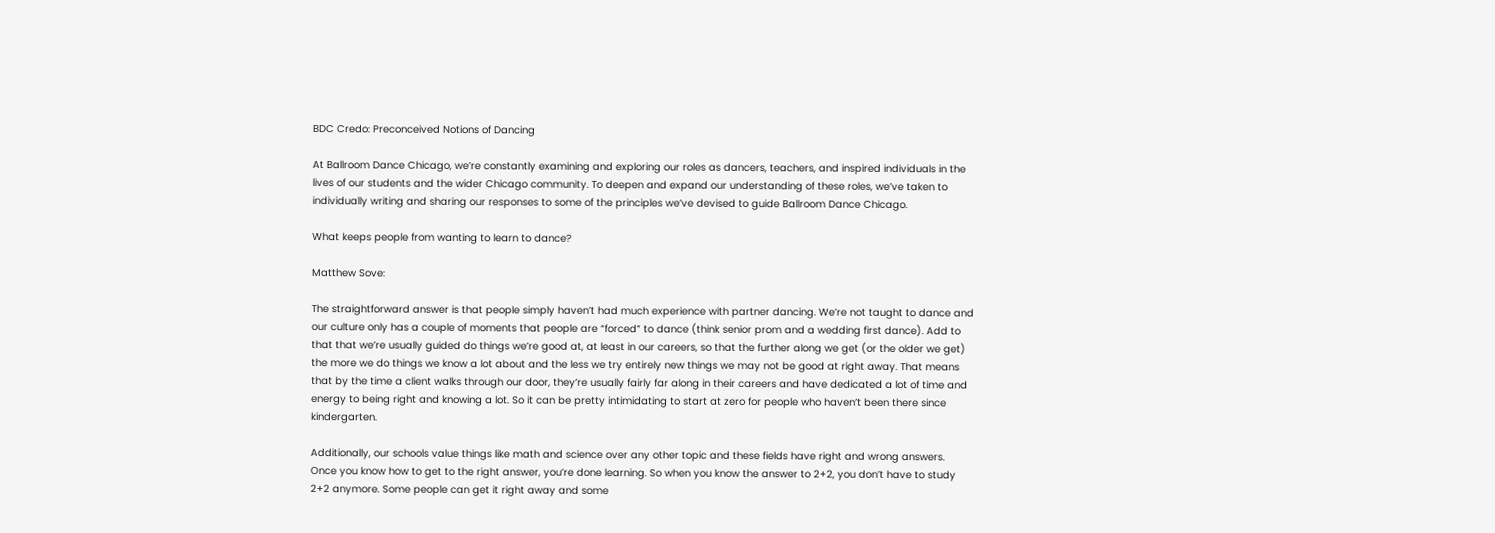BDC Credo: Preconceived Notions of Dancing

At Ballroom Dance Chicago, we’re constantly examining and exploring our roles as dancers, teachers, and inspired individuals in the lives of our students and the wider Chicago community. To deepen and expand our understanding of these roles, we’ve taken to individually writing and sharing our responses to some of the principles we’ve devised to guide Ballroom Dance Chicago.

What keeps people from wanting to learn to dance?

Matthew Sove:

The straightforward answer is that people simply haven’t had much experience with partner dancing. We’re not taught to dance and our culture only has a couple of moments that people are “forced” to dance (think senior prom and a wedding first dance). Add to that that we’re usually guided do things we’re good at, at least in our careers, so that the further along we get (or the older we get) the more we do things we know a lot about and the less we try entirely new things we may not be good at right away. That means that by the time a client walks through our door, they’re usually fairly far along in their careers and have dedicated a lot of time and energy to being right and knowing a lot. So it can be pretty intimidating to start at zero for people who haven’t been there since kindergarten.

Additionally, our schools value things like math and science over any other topic and these fields have right and wrong answers. Once you know how to get to the right answer, you’re done learning. So when you know the answer to 2+2, you don’t have to study 2+2 anymore. Some people can get it right away and some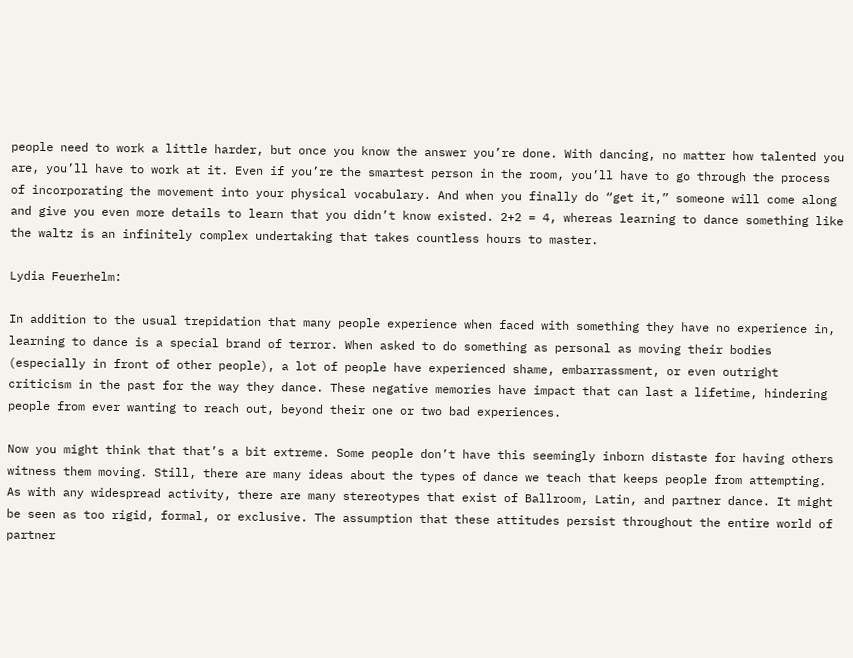people need to work a little harder, but once you know the answer you’re done. With dancing, no matter how talented you are, you’ll have to work at it. Even if you’re the smartest person in the room, you’ll have to go through the process of incorporating the movement into your physical vocabulary. And when you finally do “get it,” someone will come along and give you even more details to learn that you didn’t know existed. 2+2 = 4, whereas learning to dance something like the waltz is an infinitely complex undertaking that takes countless hours to master.

Lydia Feuerhelm:

In addition to the usual trepidation that many people experience when faced with something they have no experience in, learning to dance is a special brand of terror. When asked to do something as personal as moving their bodies (especially in front of other people), a lot of people have experienced shame, embarrassment, or even outright criticism in the past for the way they dance. These negative memories have impact that can last a lifetime, hindering people from ever wanting to reach out, beyond their one or two bad experiences.

Now you might think that that’s a bit extreme. Some people don’t have this seemingly inborn distaste for having others witness them moving. Still, there are many ideas about the types of dance we teach that keeps people from attempting. As with any widespread activity, there are many stereotypes that exist of Ballroom, Latin, and partner dance. It might be seen as too rigid, formal, or exclusive. The assumption that these attitudes persist throughout the entire world of partner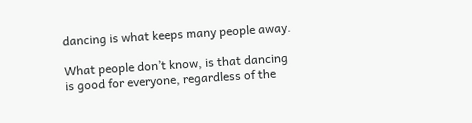dancing is what keeps many people away.

What people don’t know, is that dancing is good for everyone, regardless of the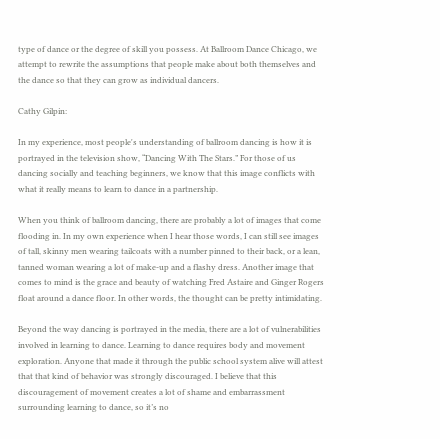type of dance or the degree of skill you possess. At Ballroom Dance Chicago, we attempt to rewrite the assumptions that people make about both themselves and the dance so that they can grow as individual dancers.

Cathy Gilpin:

In my experience, most people's understanding of ballroom dancing is how it is portrayed in the television show, “Dancing With The Stars.” For those of us dancing socially and teaching beginners, we know that this image conflicts with what it really means to learn to dance in a partnership.

When you think of ballroom dancing, there are probably a lot of images that come flooding in. In my own experience when I hear those words, I can still see images of tall, skinny men wearing tailcoats with a number pinned to their back, or a lean, tanned woman wearing a lot of make-up and a flashy dress. Another image that comes to mind is the grace and beauty of watching Fred Astaire and Ginger Rogers float around a dance floor. In other words, the thought can be pretty intimidating.

Beyond the way dancing is portrayed in the media, there are a lot of vulnerabilities involved in learning to dance. Learning to dance requires body and movement exploration. Anyone that made it through the public school system alive will attest that that kind of behavior was strongly discouraged. I believe that this discouragement of movement creates a lot of shame and embarrassment surrounding learning to dance, so it’s no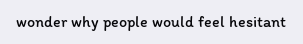wonder why people would feel hesitant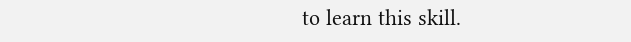to learn this skill.